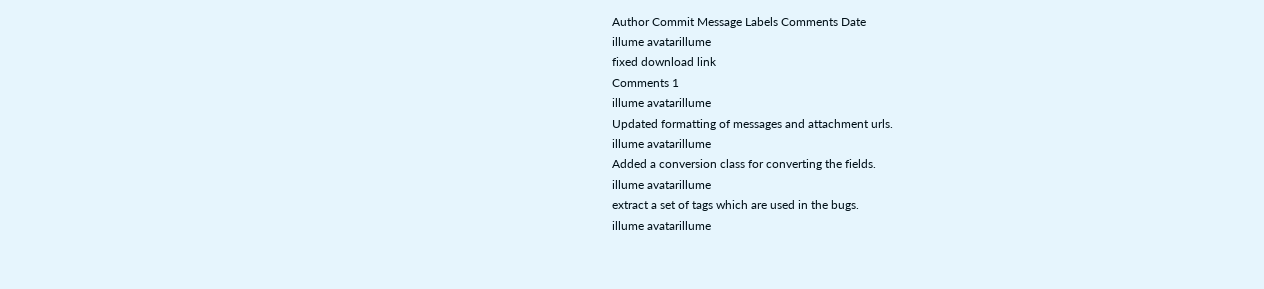Author Commit Message Labels Comments Date
illume avatarillume
fixed download link
Comments 1
illume avatarillume
Updated formatting of messages and attachment urls.
illume avatarillume
Added a conversion class for converting the fields.
illume avatarillume
extract a set of tags which are used in the bugs.
illume avatarillume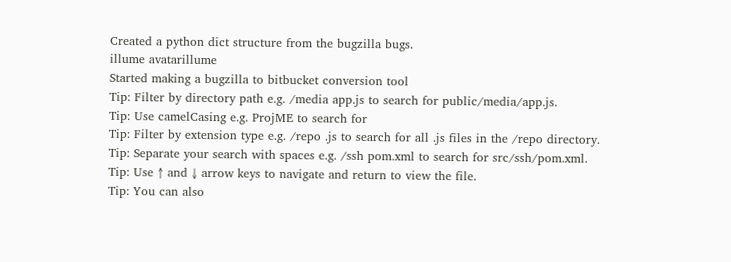Created a python dict structure from the bugzilla bugs.
illume avatarillume
Started making a bugzilla to bitbucket conversion tool
Tip: Filter by directory path e.g. /media app.js to search for public/media/app.js.
Tip: Use camelCasing e.g. ProjME to search for
Tip: Filter by extension type e.g. /repo .js to search for all .js files in the /repo directory.
Tip: Separate your search with spaces e.g. /ssh pom.xml to search for src/ssh/pom.xml.
Tip: Use ↑ and ↓ arrow keys to navigate and return to view the file.
Tip: You can also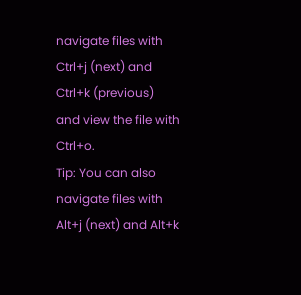navigate files with Ctrl+j (next) and Ctrl+k (previous) and view the file with Ctrl+o.
Tip: You can also navigate files with Alt+j (next) and Alt+k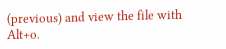(previous) and view the file with Alt+o.